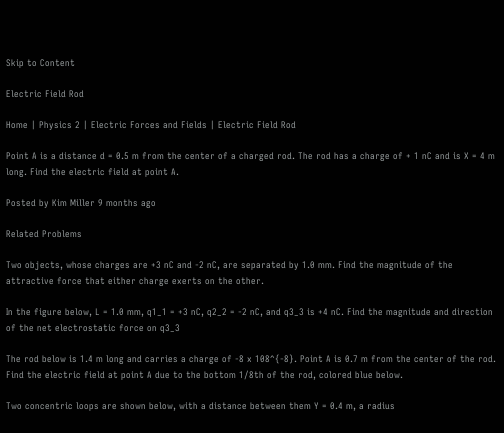Skip to Content

Electric Field Rod

Home | Physics 2 | Electric Forces and Fields | Electric Field Rod

Point A is a distance d = 0.5 m from the center of a charged rod. The rod has a charge of + 1 nC and is X = 4 m long. Find the electric field at point A.

Posted by Kim Miller 9 months ago

Related Problems

Two objects, whose charges are +3 nC and -2 nC, are separated by 1.0 mm. Find the magnitude of the attractive force that either charge exerts on the other.

In the figure below, L = 1.0 mm, q1_1 = +3 nC, q2_2 = -2 nC, and q3_3 is +4 nC. Find the magnitude and direction of the net electrostatic force on q3_3

The rod below is 1.4 m long and carries a charge of -8 x 108^{-8}. Point A is 0.7 m from the center of the rod. Find the electric field at point A due to the bottom 1/8th of the rod, colored blue below.

Two concentric loops are shown below, with a distance between them Y = 0.4 m, a radius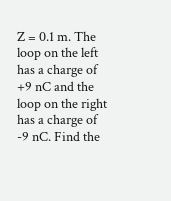Z = 0.1 m. The loop on the left has a charge of +9 nC and the loop on the right has a charge of -9 nC. Find the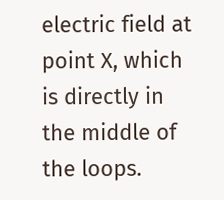electric field at point X, which is directly in the middle of the loops.